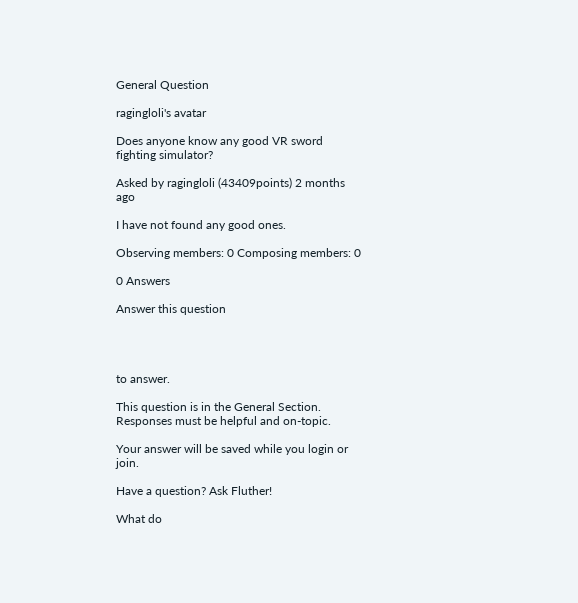General Question

ragingloli's avatar

Does anyone know any good VR sword fighting simulator?

Asked by ragingloli (43409points) 2 months ago

I have not found any good ones.

Observing members: 0 Composing members: 0

0 Answers

Answer this question




to answer.

This question is in the General Section. Responses must be helpful and on-topic.

Your answer will be saved while you login or join.

Have a question? Ask Fluther!

What do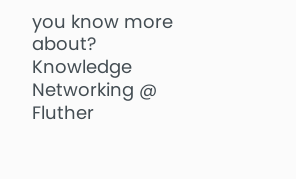you know more about?
Knowledge Networking @ Fluther